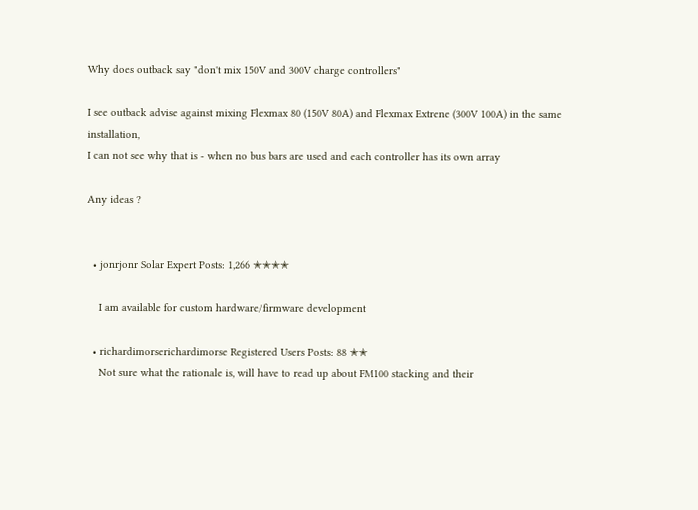Why does outback say "don't mix 150V and 300V charge controllers"

I see outback advise against mixing Flexmax 80 (150V 80A) and Flexmax Extrene (300V 100A) in the same installation,
I can not see why that is - when no bus bars are used and each controller has its own array

Any ideas ?


  • jonrjonr Solar Expert Posts: 1,266 ✭✭✭✭

    I am available for custom hardware/firmware development

  • richardimorserichardimorse Registered Users Posts: 88 ✭✭
    Not sure what the rationale is, will have to read up about FM100 stacking and their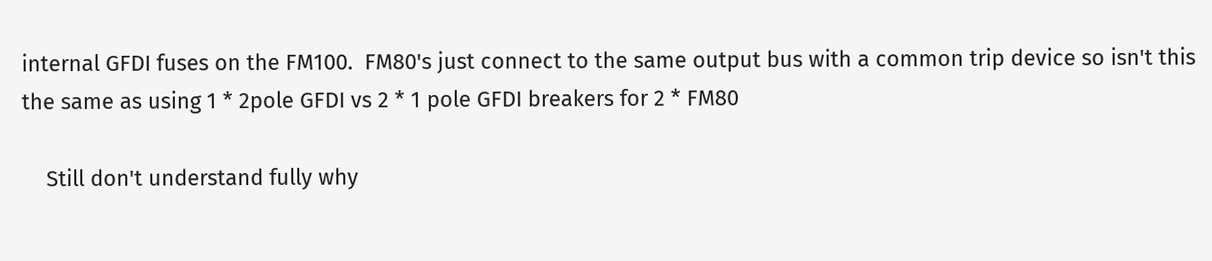internal GFDI fuses on the FM100.  FM80's just connect to the same output bus with a common trip device so isn't this the same as using 1 * 2pole GFDI vs 2 * 1 pole GFDI breakers for 2 * FM80

    Still don't understand fully why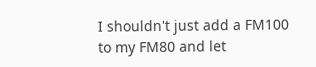I shouldn't just add a FM100 to my FM80 and let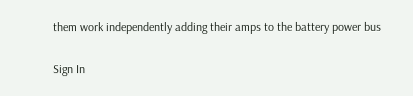them work independently adding their amps to the battery power bus

Sign In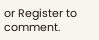or Register to comment.